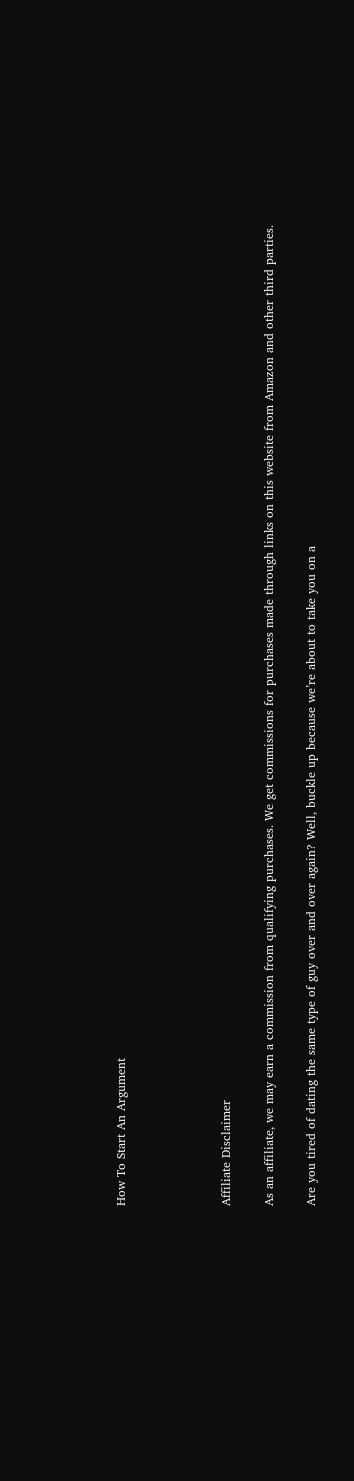How To Start An Argument




Affiliate Disclaimer

As an affiliate, we may earn a commission from qualifying purchases. We get commissions for purchases made through links on this website from Amazon and other third parties.

Are you tired of dating the same type of guy over and over again? Well, buckle up because we’re about to take you on a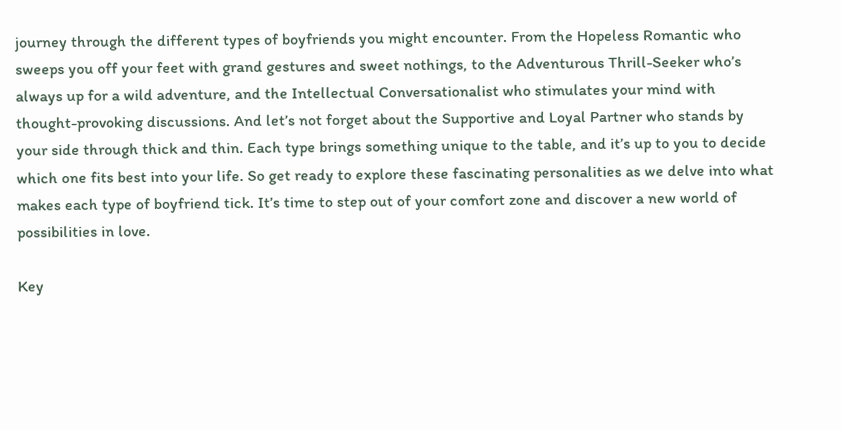journey through the different types of boyfriends you might encounter. From the Hopeless Romantic who sweeps you off your feet with grand gestures and sweet nothings, to the Adventurous Thrill-Seeker who’s always up for a wild adventure, and the Intellectual Conversationalist who stimulates your mind with thought-provoking discussions. And let’s not forget about the Supportive and Loyal Partner who stands by your side through thick and thin. Each type brings something unique to the table, and it’s up to you to decide which one fits best into your life. So get ready to explore these fascinating personalities as we delve into what makes each type of boyfriend tick. It’s time to step out of your comfort zone and discover a new world of possibilities in love.

Key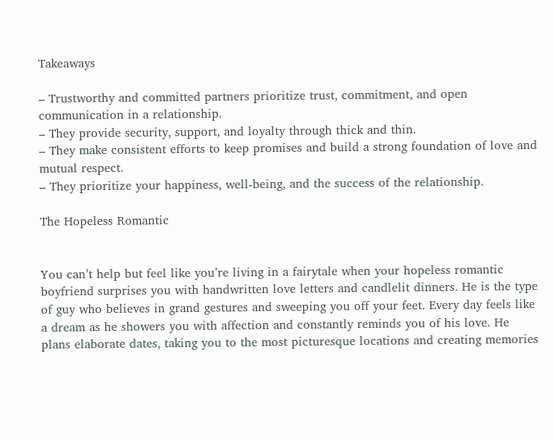Takeaways

– Trustworthy and committed partners prioritize trust, commitment, and open communication in a relationship.
– They provide security, support, and loyalty through thick and thin.
– They make consistent efforts to keep promises and build a strong foundation of love and mutual respect.
– They prioritize your happiness, well-being, and the success of the relationship.

The Hopeless Romantic


You can’t help but feel like you’re living in a fairytale when your hopeless romantic boyfriend surprises you with handwritten love letters and candlelit dinners. He is the type of guy who believes in grand gestures and sweeping you off your feet. Every day feels like a dream as he showers you with affection and constantly reminds you of his love. He plans elaborate dates, taking you to the most picturesque locations and creating memories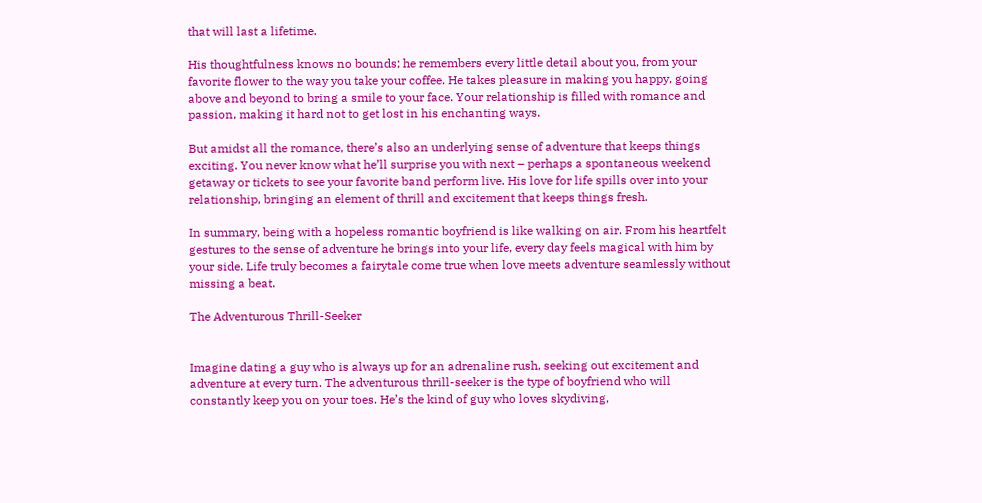that will last a lifetime.

His thoughtfulness knows no bounds; he remembers every little detail about you, from your favorite flower to the way you take your coffee. He takes pleasure in making you happy, going above and beyond to bring a smile to your face. Your relationship is filled with romance and passion, making it hard not to get lost in his enchanting ways.

But amidst all the romance, there’s also an underlying sense of adventure that keeps things exciting. You never know what he’ll surprise you with next – perhaps a spontaneous weekend getaway or tickets to see your favorite band perform live. His love for life spills over into your relationship, bringing an element of thrill and excitement that keeps things fresh.

In summary, being with a hopeless romantic boyfriend is like walking on air. From his heartfelt gestures to the sense of adventure he brings into your life, every day feels magical with him by your side. Life truly becomes a fairytale come true when love meets adventure seamlessly without missing a beat.

The Adventurous Thrill-Seeker


Imagine dating a guy who is always up for an adrenaline rush, seeking out excitement and adventure at every turn. The adventurous thrill-seeker is the type of boyfriend who will constantly keep you on your toes. He’s the kind of guy who loves skydiving,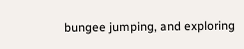bungee jumping, and exploring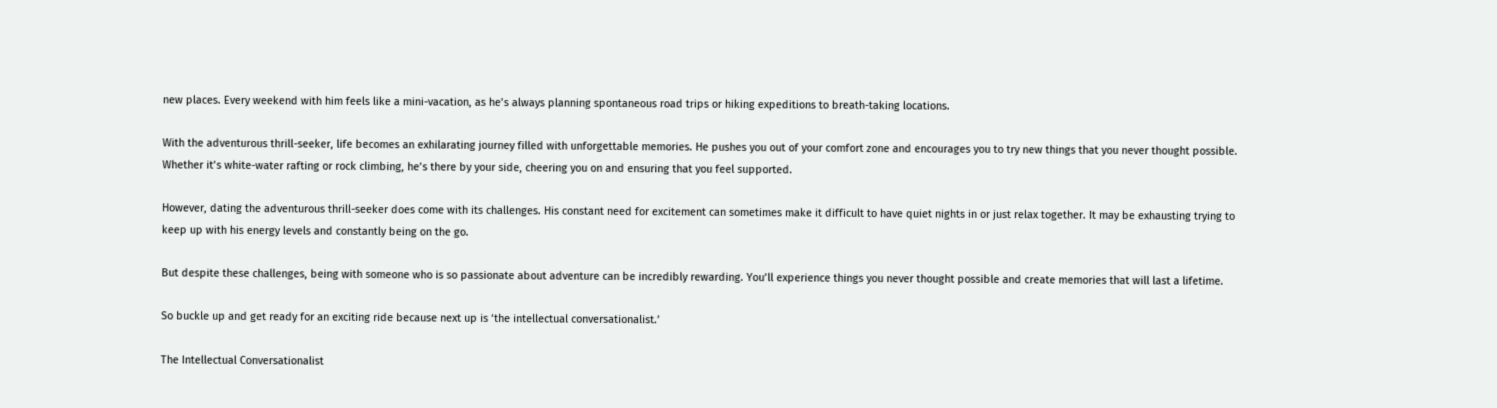new places. Every weekend with him feels like a mini-vacation, as he’s always planning spontaneous road trips or hiking expeditions to breath-taking locations.

With the adventurous thrill-seeker, life becomes an exhilarating journey filled with unforgettable memories. He pushes you out of your comfort zone and encourages you to try new things that you never thought possible. Whether it’s white-water rafting or rock climbing, he’s there by your side, cheering you on and ensuring that you feel supported.

However, dating the adventurous thrill-seeker does come with its challenges. His constant need for excitement can sometimes make it difficult to have quiet nights in or just relax together. It may be exhausting trying to keep up with his energy levels and constantly being on the go.

But despite these challenges, being with someone who is so passionate about adventure can be incredibly rewarding. You’ll experience things you never thought possible and create memories that will last a lifetime.

So buckle up and get ready for an exciting ride because next up is ‘the intellectual conversationalist.’

The Intellectual Conversationalist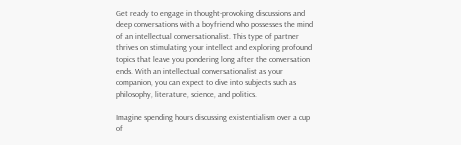Get ready to engage in thought-provoking discussions and deep conversations with a boyfriend who possesses the mind of an intellectual conversationalist. This type of partner thrives on stimulating your intellect and exploring profound topics that leave you pondering long after the conversation ends. With an intellectual conversationalist as your companion, you can expect to dive into subjects such as philosophy, literature, science, and politics.

Imagine spending hours discussing existentialism over a cup of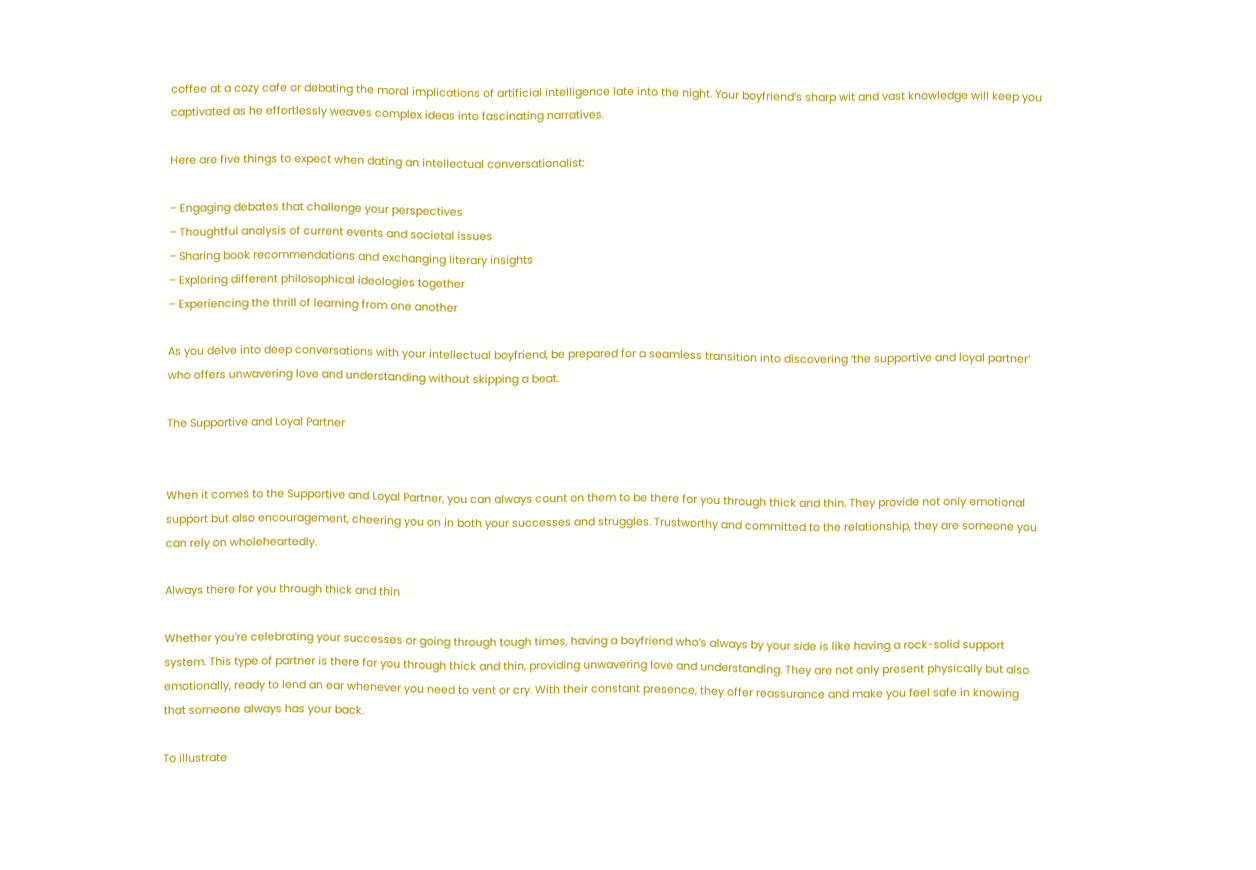coffee at a cozy cafe or debating the moral implications of artificial intelligence late into the night. Your boyfriend’s sharp wit and vast knowledge will keep you captivated as he effortlessly weaves complex ideas into fascinating narratives.

Here are five things to expect when dating an intellectual conversationalist:

– Engaging debates that challenge your perspectives
– Thoughtful analysis of current events and societal issues
– Sharing book recommendations and exchanging literary insights
– Exploring different philosophical ideologies together
– Experiencing the thrill of learning from one another

As you delve into deep conversations with your intellectual boyfriend, be prepared for a seamless transition into discovering ‘the supportive and loyal partner’ who offers unwavering love and understanding without skipping a beat.

The Supportive and Loyal Partner


When it comes to the Supportive and Loyal Partner, you can always count on them to be there for you through thick and thin. They provide not only emotional support but also encouragement, cheering you on in both your successes and struggles. Trustworthy and committed to the relationship, they are someone you can rely on wholeheartedly.

Always there for you through thick and thin

Whether you’re celebrating your successes or going through tough times, having a boyfriend who’s always by your side is like having a rock-solid support system. This type of partner is there for you through thick and thin, providing unwavering love and understanding. They are not only present physically but also emotionally, ready to lend an ear whenever you need to vent or cry. With their constant presence, they offer reassurance and make you feel safe in knowing that someone always has your back.

To illustrate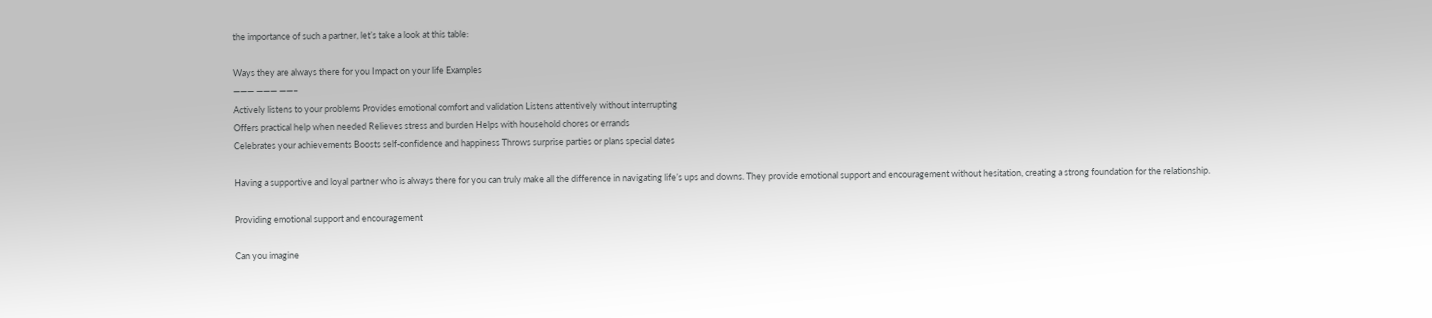the importance of such a partner, let’s take a look at this table:

Ways they are always there for you Impact on your life Examples
——— ——— ——–
Actively listens to your problems Provides emotional comfort and validation Listens attentively without interrupting
Offers practical help when needed Relieves stress and burden Helps with household chores or errands
Celebrates your achievements Boosts self-confidence and happiness Throws surprise parties or plans special dates

Having a supportive and loyal partner who is always there for you can truly make all the difference in navigating life’s ups and downs. They provide emotional support and encouragement without hesitation, creating a strong foundation for the relationship.

Providing emotional support and encouragement

Can you imagine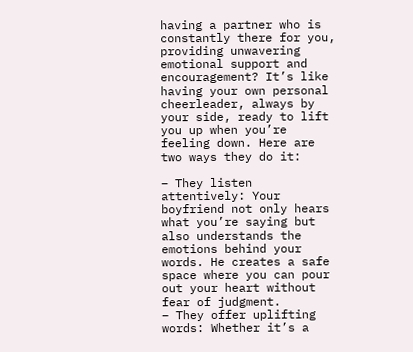having a partner who is constantly there for you, providing unwavering emotional support and encouragement? It’s like having your own personal cheerleader, always by your side, ready to lift you up when you’re feeling down. Here are two ways they do it:

– They listen attentively: Your boyfriend not only hears what you’re saying but also understands the emotions behind your words. He creates a safe space where you can pour out your heart without fear of judgment.
– They offer uplifting words: Whether it’s a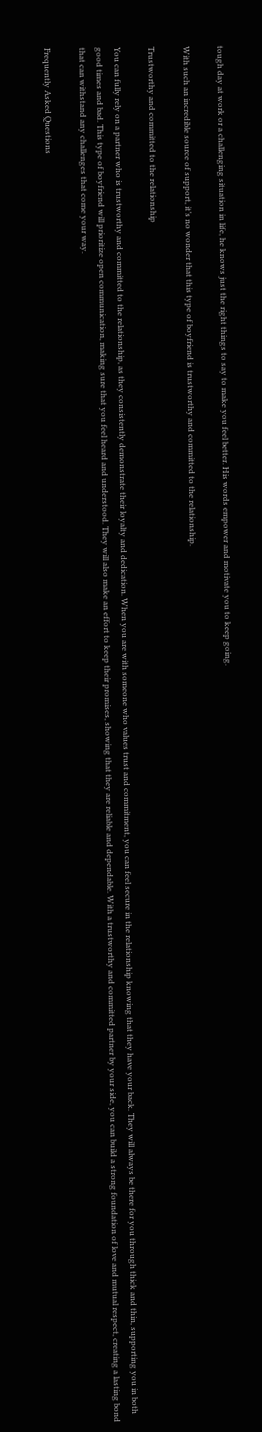tough day at work or a challenging situation in life, he knows just the right things to say to make you feel better. His words empower and motivate you to keep going.

With such an incredible source of support, it’s no wonder that this type of boyfriend is trustworthy and committed to the relationship.

Trustworthy and committed to the relationship

You can fully rely on a partner who is trustworthy and committed to the relationship, as they consistently demonstrate their loyalty and dedication. When you are with someone who values trust and commitment, you can feel secure in the relationship knowing that they have your back. They will always be there for you through thick and thin, supporting you in both good times and bad. This type of boyfriend will prioritize open communication, making sure that you feel heard and understood. They will also make an effort to keep their promises, showing that they are reliable and dependable. With a trustworthy and committed partner by your side, you can build a strong foundation of love and mutual respect, creating a lasting bond that can withstand any challenges that come your way.

Frequently Asked Questions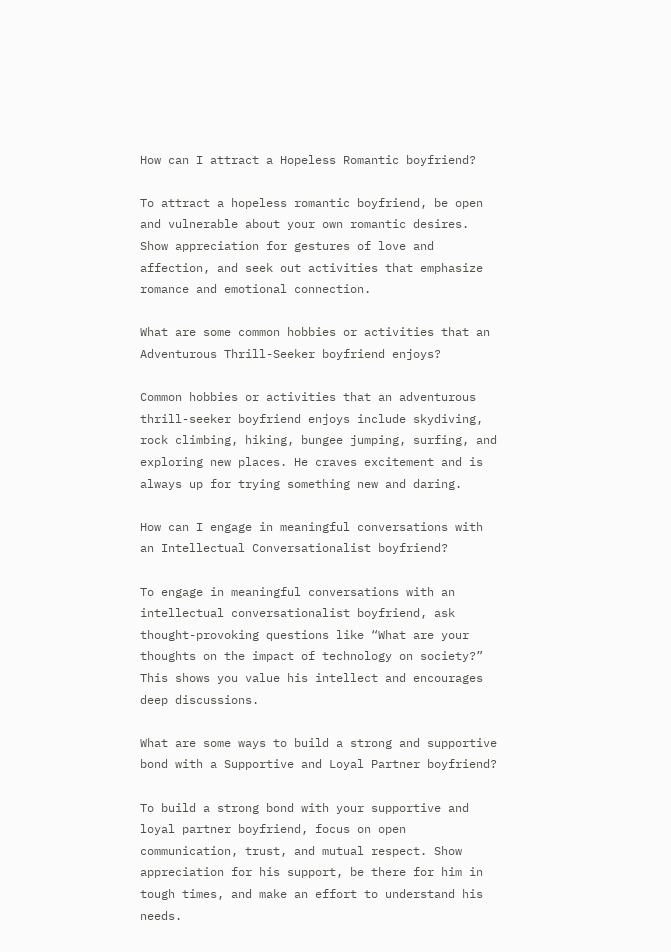How can I attract a Hopeless Romantic boyfriend?

To attract a hopeless romantic boyfriend, be open and vulnerable about your own romantic desires. Show appreciation for gestures of love and affection, and seek out activities that emphasize romance and emotional connection.

What are some common hobbies or activities that an Adventurous Thrill-Seeker boyfriend enjoys?

Common hobbies or activities that an adventurous thrill-seeker boyfriend enjoys include skydiving, rock climbing, hiking, bungee jumping, surfing, and exploring new places. He craves excitement and is always up for trying something new and daring.

How can I engage in meaningful conversations with an Intellectual Conversationalist boyfriend?

To engage in meaningful conversations with an intellectual conversationalist boyfriend, ask thought-provoking questions like “What are your thoughts on the impact of technology on society?” This shows you value his intellect and encourages deep discussions.

What are some ways to build a strong and supportive bond with a Supportive and Loyal Partner boyfriend?

To build a strong bond with your supportive and loyal partner boyfriend, focus on open communication, trust, and mutual respect. Show appreciation for his support, be there for him in tough times, and make an effort to understand his needs.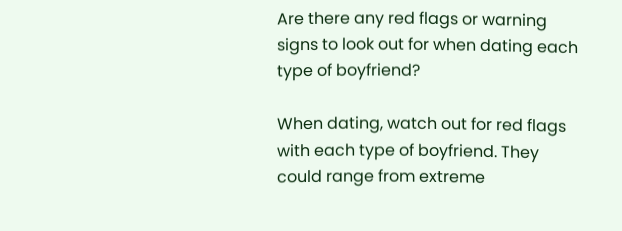Are there any red flags or warning signs to look out for when dating each type of boyfriend?

When dating, watch out for red flags with each type of boyfriend. They could range from extreme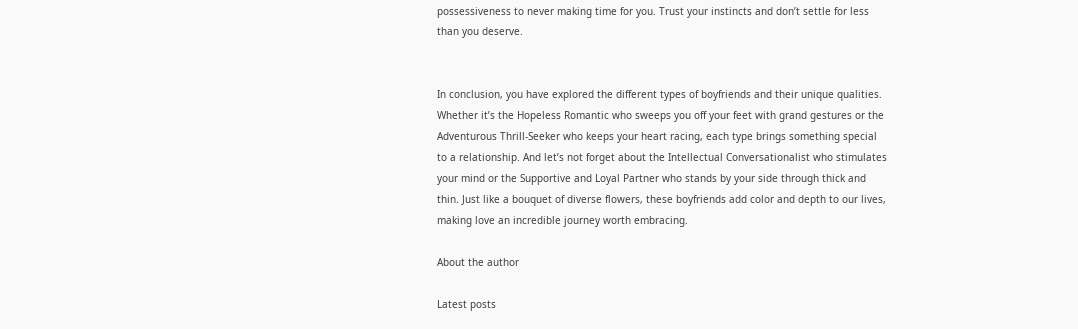possessiveness to never making time for you. Trust your instincts and don’t settle for less than you deserve.


In conclusion, you have explored the different types of boyfriends and their unique qualities. Whether it’s the Hopeless Romantic who sweeps you off your feet with grand gestures or the Adventurous Thrill-Seeker who keeps your heart racing, each type brings something special to a relationship. And let’s not forget about the Intellectual Conversationalist who stimulates your mind or the Supportive and Loyal Partner who stands by your side through thick and thin. Just like a bouquet of diverse flowers, these boyfriends add color and depth to our lives, making love an incredible journey worth embracing.

About the author

Latest posts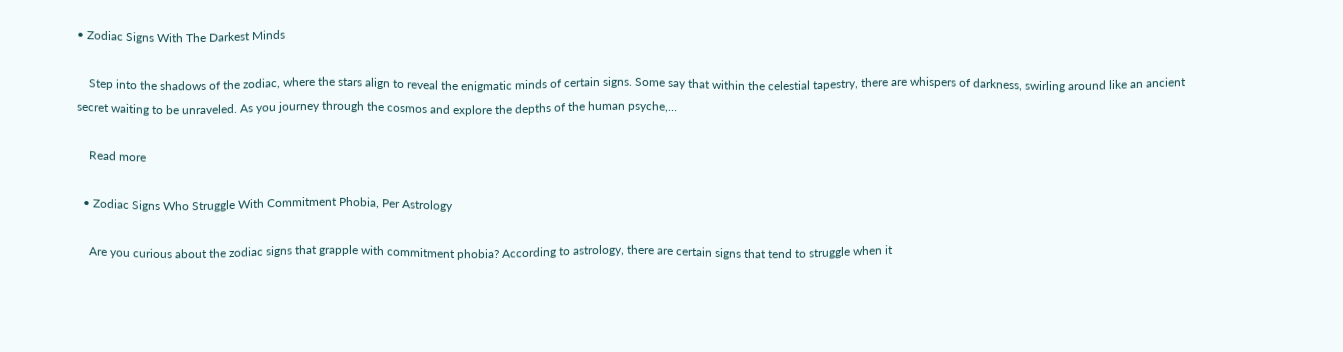• Zodiac Signs With The Darkest Minds

    Step into the shadows of the zodiac, where the stars align to reveal the enigmatic minds of certain signs. Some say that within the celestial tapestry, there are whispers of darkness, swirling around like an ancient secret waiting to be unraveled. As you journey through the cosmos and explore the depths of the human psyche,…

    Read more

  • Zodiac Signs Who Struggle With Commitment Phobia, Per Astrology

    Are you curious about the zodiac signs that grapple with commitment phobia? According to astrology, there are certain signs that tend to struggle when it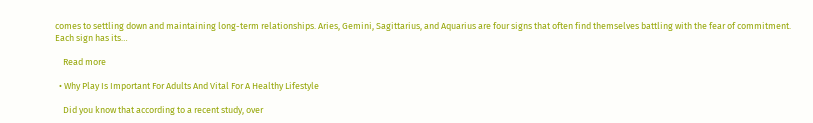comes to settling down and maintaining long-term relationships. Aries, Gemini, Sagittarius, and Aquarius are four signs that often find themselves battling with the fear of commitment. Each sign has its…

    Read more

  • Why Play Is Important For Adults And Vital For A Healthy Lifestyle

    Did you know that according to a recent study, over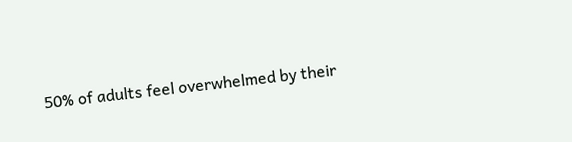50% of adults feel overwhelmed by their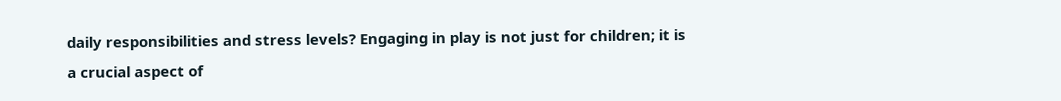daily responsibilities and stress levels? Engaging in play is not just for children; it is a crucial aspect of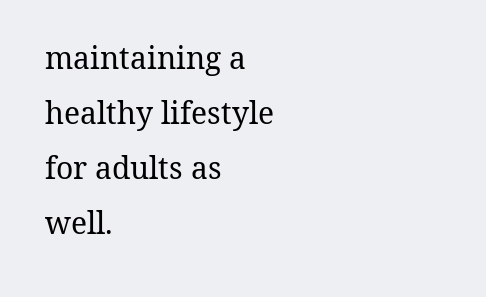maintaining a healthy lifestyle for adults as well.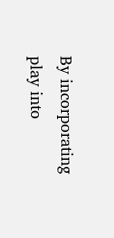By incorporating play into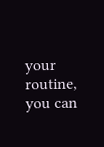your routine, you can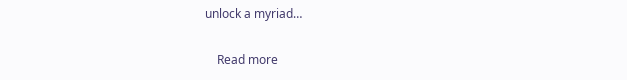unlock a myriad…

    Read more